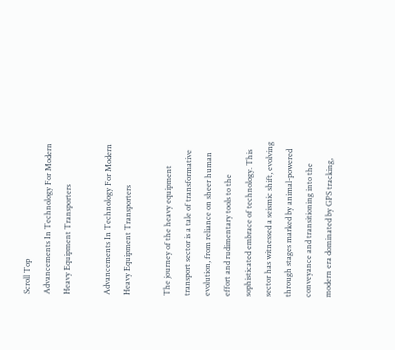Scroll Top
Advancements In Technology For Modern Heavy Equipment Transporters

Advancements In Technology For Modern Heavy Equipment Transporters

The journey of the heavy equipment transport sector is a tale of transformative evolution, from reliance on sheer human effort and rudimentary tools to the sophisticated embrace of technology. This sector has witnessed a seismic shift, evolving through stages marked by animal-powered conveyance and transitioning into the modern era dominated by GPS tracking,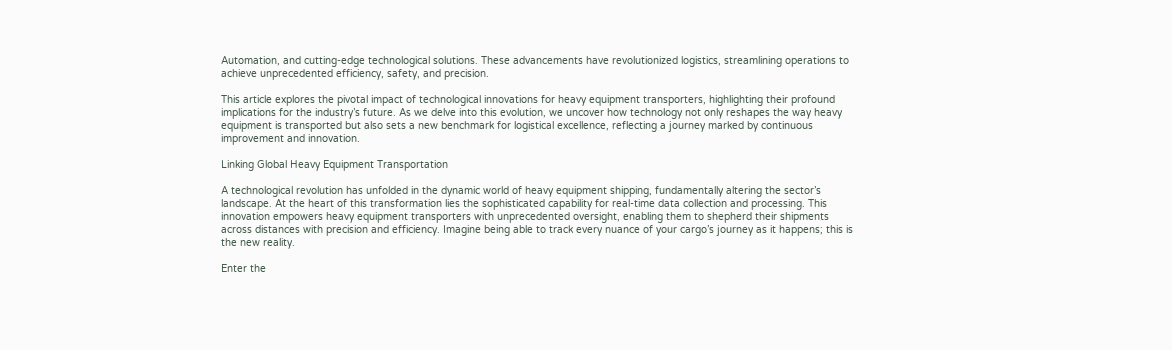Automation, and cutting-edge technological solutions. These advancements have revolutionized logistics, streamlining operations to achieve unprecedented efficiency, safety, and precision.

This article explores the pivotal impact of technological innovations for heavy equipment transporters, highlighting their profound implications for the industry’s future. As we delve into this evolution, we uncover how technology not only reshapes the way heavy equipment is transported but also sets a new benchmark for logistical excellence, reflecting a journey marked by continuous improvement and innovation.

Linking Global Heavy Equipment Transportation

A technological revolution has unfolded in the dynamic world of heavy equipment shipping, fundamentally altering the sector’s landscape. At the heart of this transformation lies the sophisticated capability for real-time data collection and processing. This innovation empowers heavy equipment transporters with unprecedented oversight, enabling them to shepherd their shipments across distances with precision and efficiency. Imagine being able to track every nuance of your cargo’s journey as it happens; this is the new reality.

Enter the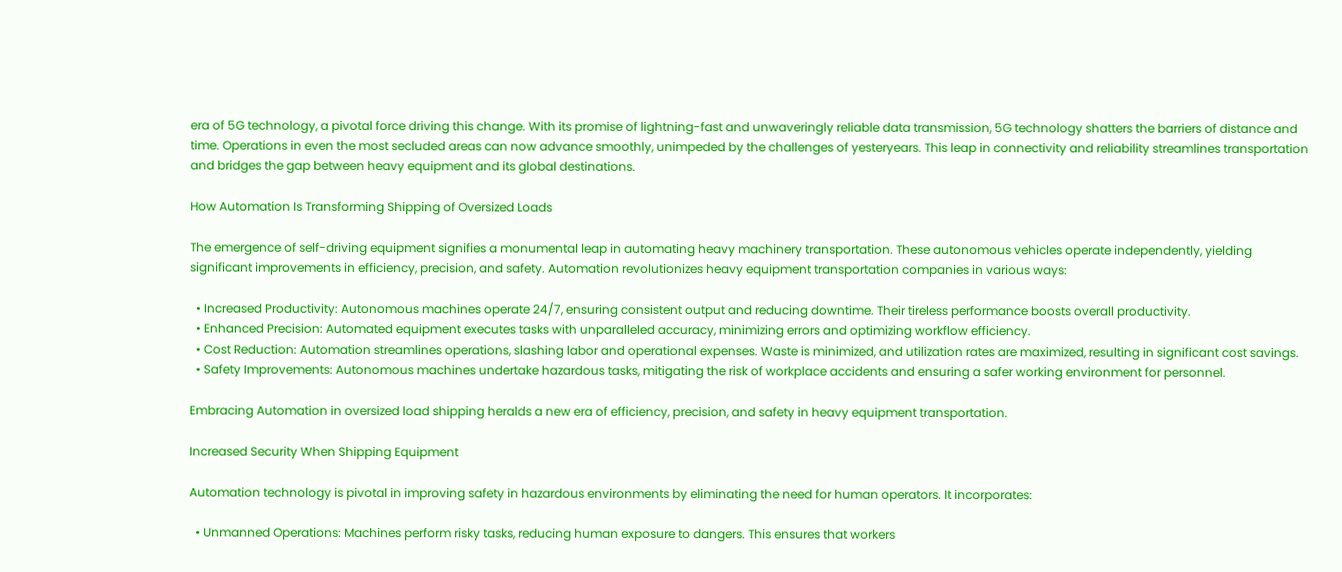era of 5G technology, a pivotal force driving this change. With its promise of lightning-fast and unwaveringly reliable data transmission, 5G technology shatters the barriers of distance and time. Operations in even the most secluded areas can now advance smoothly, unimpeded by the challenges of yesteryears. This leap in connectivity and reliability streamlines transportation and bridges the gap between heavy equipment and its global destinations.

How Automation Is Transforming Shipping of Oversized Loads

The emergence of self-driving equipment signifies a monumental leap in automating heavy machinery transportation. These autonomous vehicles operate independently, yielding significant improvements in efficiency, precision, and safety. Automation revolutionizes heavy equipment transportation companies in various ways:

  • Increased Productivity: Autonomous machines operate 24/7, ensuring consistent output and reducing downtime. Their tireless performance boosts overall productivity.
  • Enhanced Precision: Automated equipment executes tasks with unparalleled accuracy, minimizing errors and optimizing workflow efficiency.
  • Cost Reduction: Automation streamlines operations, slashing labor and operational expenses. Waste is minimized, and utilization rates are maximized, resulting in significant cost savings.
  • Safety Improvements: Autonomous machines undertake hazardous tasks, mitigating the risk of workplace accidents and ensuring a safer working environment for personnel.

Embracing Automation in oversized load shipping heralds a new era of efficiency, precision, and safety in heavy equipment transportation.

Increased Security When Shipping Equipment

Automation technology is pivotal in improving safety in hazardous environments by eliminating the need for human operators. It incorporates:

  • Unmanned Operations: Machines perform risky tasks, reducing human exposure to dangers. This ensures that workers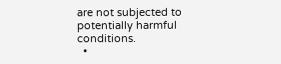are not subjected to potentially harmful conditions.
  •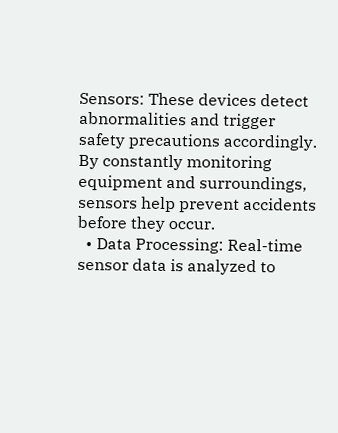Sensors: These devices detect abnormalities and trigger safety precautions accordingly. By constantly monitoring equipment and surroundings, sensors help prevent accidents before they occur.
  • Data Processing: Real-time sensor data is analyzed to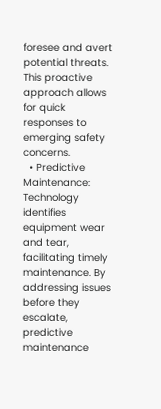foresee and avert potential threats. This proactive approach allows for quick responses to emerging safety concerns.
  • Predictive Maintenance: Technology identifies equipment wear and tear, facilitating timely maintenance. By addressing issues before they escalate, predictive maintenance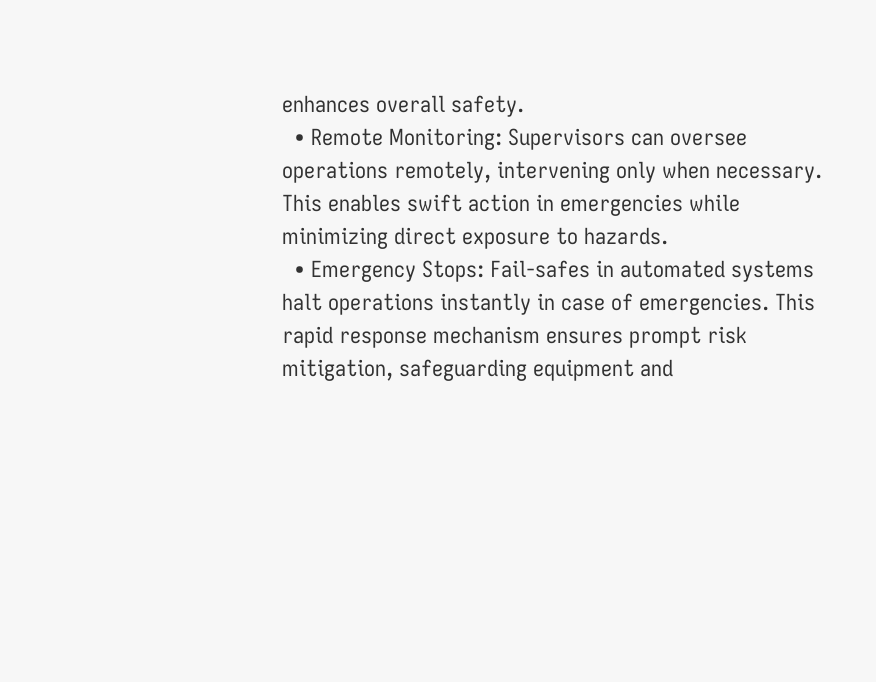enhances overall safety.
  • Remote Monitoring: Supervisors can oversee operations remotely, intervening only when necessary. This enables swift action in emergencies while minimizing direct exposure to hazards.
  • Emergency Stops: Fail-safes in automated systems halt operations instantly in case of emergencies. This rapid response mechanism ensures prompt risk mitigation, safeguarding equipment and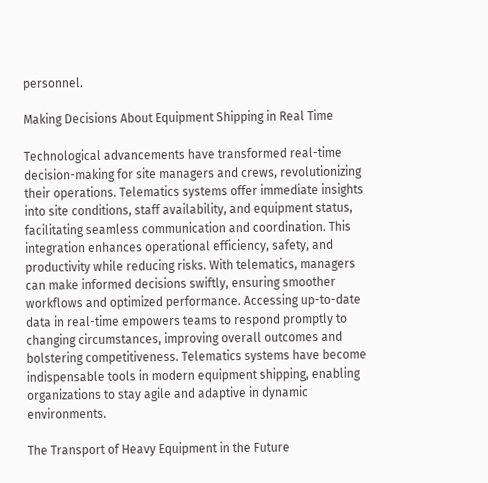personnel.

Making Decisions About Equipment Shipping in Real Time

Technological advancements have transformed real-time decision-making for site managers and crews, revolutionizing their operations. Telematics systems offer immediate insights into site conditions, staff availability, and equipment status, facilitating seamless communication and coordination. This integration enhances operational efficiency, safety, and productivity while reducing risks. With telematics, managers can make informed decisions swiftly, ensuring smoother workflows and optimized performance. Accessing up-to-date data in real-time empowers teams to respond promptly to changing circumstances, improving overall outcomes and bolstering competitiveness. Telematics systems have become indispensable tools in modern equipment shipping, enabling organizations to stay agile and adaptive in dynamic environments.

The Transport of Heavy Equipment in the Future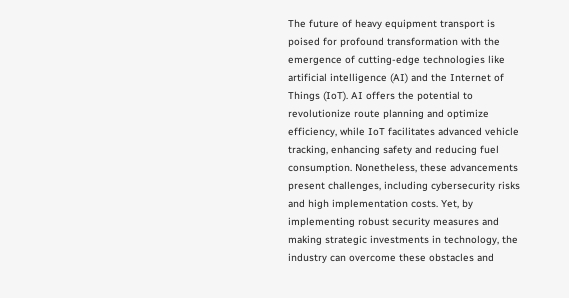The future of heavy equipment transport is poised for profound transformation with the emergence of cutting-edge technologies like artificial intelligence (AI) and the Internet of Things (IoT). AI offers the potential to revolutionize route planning and optimize efficiency, while IoT facilitates advanced vehicle tracking, enhancing safety and reducing fuel consumption. Nonetheless, these advancements present challenges, including cybersecurity risks and high implementation costs. Yet, by implementing robust security measures and making strategic investments in technology, the industry can overcome these obstacles and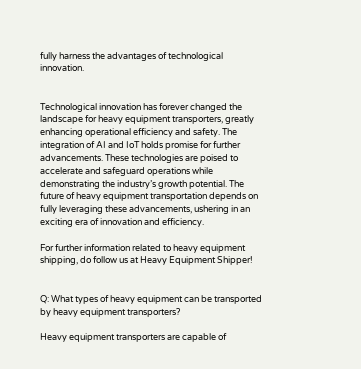fully harness the advantages of technological innovation.


Technological innovation has forever changed the landscape for heavy equipment transporters, greatly enhancing operational efficiency and safety. The integration of AI and IoT holds promise for further advancements. These technologies are poised to accelerate and safeguard operations while demonstrating the industry’s growth potential. The future of heavy equipment transportation depends on fully leveraging these advancements, ushering in an exciting era of innovation and efficiency.

For further information related to heavy equipment shipping, do follow us at Heavy Equipment Shipper!


Q: What types of heavy equipment can be transported by heavy equipment transporters?

Heavy equipment transporters are capable of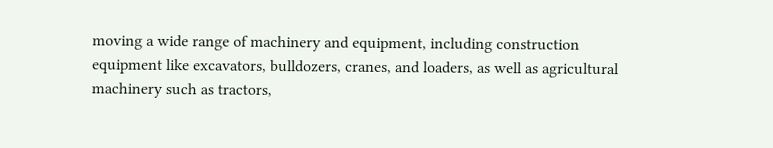moving a wide range of machinery and equipment, including construction equipment like excavators, bulldozers, cranes, and loaders, as well as agricultural machinery such as tractors,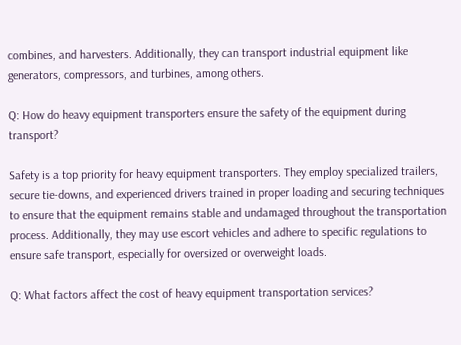combines, and harvesters. Additionally, they can transport industrial equipment like generators, compressors, and turbines, among others.

Q: How do heavy equipment transporters ensure the safety of the equipment during transport?

Safety is a top priority for heavy equipment transporters. They employ specialized trailers, secure tie-downs, and experienced drivers trained in proper loading and securing techniques to ensure that the equipment remains stable and undamaged throughout the transportation process. Additionally, they may use escort vehicles and adhere to specific regulations to ensure safe transport, especially for oversized or overweight loads.

Q: What factors affect the cost of heavy equipment transportation services?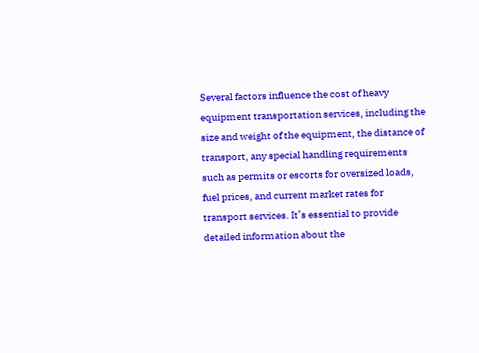Several factors influence the cost of heavy equipment transportation services, including the size and weight of the equipment, the distance of transport, any special handling requirements such as permits or escorts for oversized loads, fuel prices, and current market rates for transport services. It’s essential to provide detailed information about the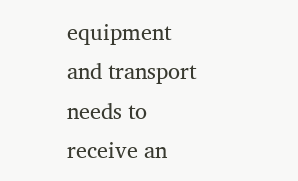equipment and transport needs to receive an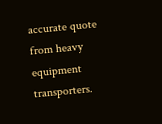accurate quote from heavy equipment transporters.